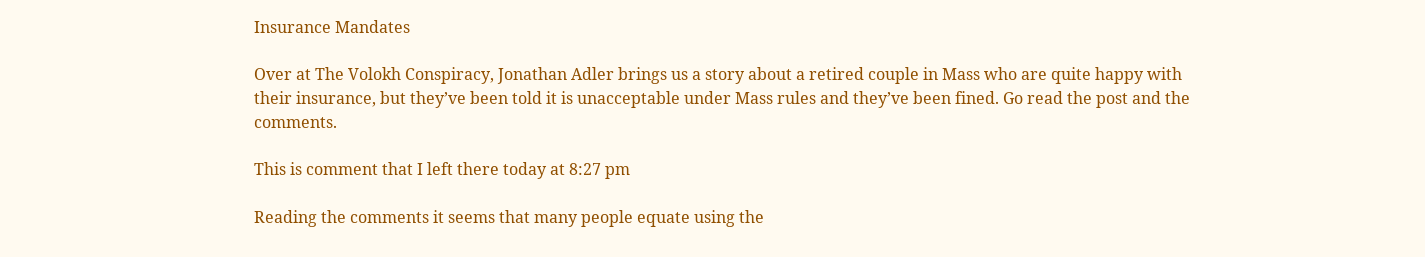Insurance Mandates

Over at The Volokh Conspiracy, Jonathan Adler brings us a story about a retired couple in Mass who are quite happy with their insurance, but they’ve been told it is unacceptable under Mass rules and they’ve been fined. Go read the post and the comments.

This is comment that I left there today at 8:27 pm

Reading the comments it seems that many people equate using the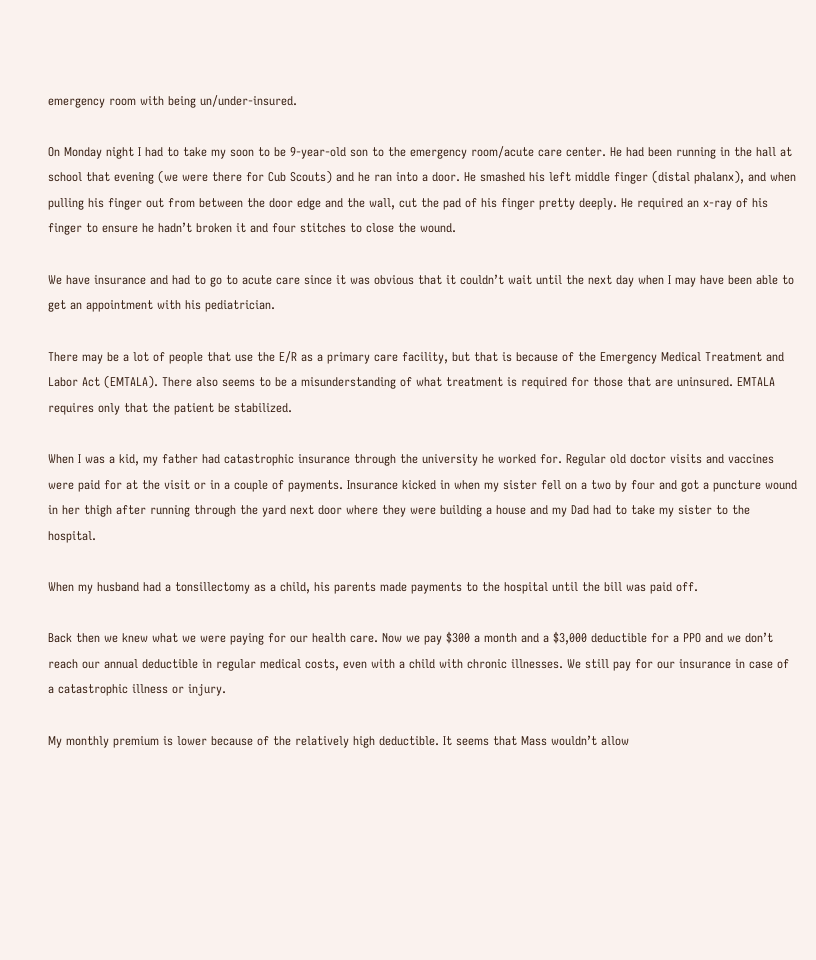emergency room with being un/under-insured.

On Monday night I had to take my soon to be 9-year-old son to the emergency room/acute care center. He had been running in the hall at school that evening (we were there for Cub Scouts) and he ran into a door. He smashed his left middle finger (distal phalanx), and when pulling his finger out from between the door edge and the wall, cut the pad of his finger pretty deeply. He required an x-ray of his finger to ensure he hadn’t broken it and four stitches to close the wound.

We have insurance and had to go to acute care since it was obvious that it couldn’t wait until the next day when I may have been able to get an appointment with his pediatrician.

There may be a lot of people that use the E/R as a primary care facility, but that is because of the Emergency Medical Treatment and Labor Act (EMTALA). There also seems to be a misunderstanding of what treatment is required for those that are uninsured. EMTALA requires only that the patient be stabilized.

When I was a kid, my father had catastrophic insurance through the university he worked for. Regular old doctor visits and vaccines were paid for at the visit or in a couple of payments. Insurance kicked in when my sister fell on a two by four and got a puncture wound in her thigh after running through the yard next door where they were building a house and my Dad had to take my sister to the hospital.

When my husband had a tonsillectomy as a child, his parents made payments to the hospital until the bill was paid off.

Back then we knew what we were paying for our health care. Now we pay $300 a month and a $3,000 deductible for a PPO and we don’t reach our annual deductible in regular medical costs, even with a child with chronic illnesses. We still pay for our insurance in case of a catastrophic illness or injury.

My monthly premium is lower because of the relatively high deductible. It seems that Mass wouldn’t allow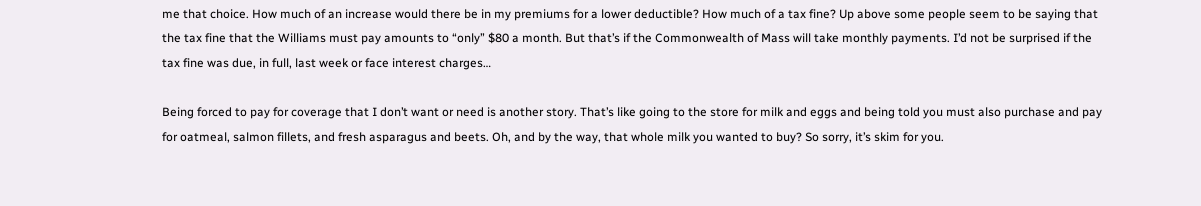me that choice. How much of an increase would there be in my premiums for a lower deductible? How much of a tax fine? Up above some people seem to be saying that the tax fine that the Williams must pay amounts to “only” $80 a month. But that’s if the Commonwealth of Mass will take monthly payments. I’d not be surprised if the tax fine was due, in full, last week or face interest charges…

Being forced to pay for coverage that I don’t want or need is another story. That’s like going to the store for milk and eggs and being told you must also purchase and pay for oatmeal, salmon fillets, and fresh asparagus and beets. Oh, and by the way, that whole milk you wanted to buy? So sorry, it’s skim for you.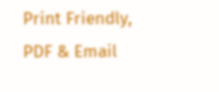Print Friendly, PDF & Email